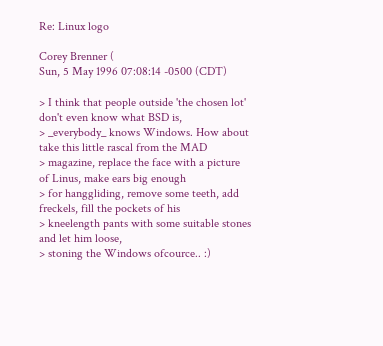Re: Linux logo

Corey Brenner (
Sun, 5 May 1996 07:08:14 -0500 (CDT)

> I think that people outside 'the chosen lot' don't even know what BSD is,
> _everybody_ knows Windows. How about take this little rascal from the MAD
> magazine, replace the face with a picture of Linus, make ears big enough
> for hanggliding, remove some teeth, add freckels, fill the pockets of his
> kneelength pants with some suitable stones and let him loose,
> stoning the Windows ofcource.. :)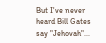But I've never heard Bill Gates say "Jehovah"...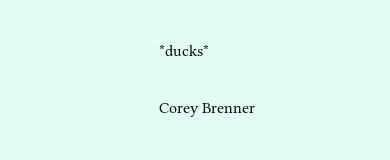*ducks*

Corey Brenner